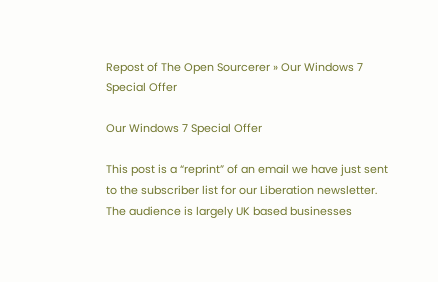Repost of The Open Sourcerer » Our Windows 7 Special Offer

Our Windows 7 Special Offer

This post is a “reprint” of an email we have just sent to the subscriber list for our Liberation newsletter. The audience is largely UK based businesses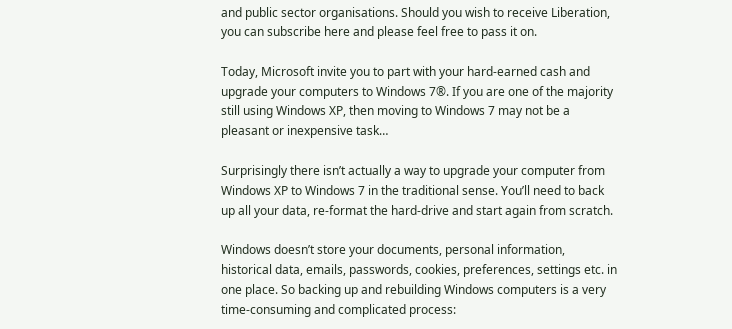and public sector organisations. Should you wish to receive Liberation, you can subscribe here and please feel free to pass it on.

Today, Microsoft invite you to part with your hard-earned cash and upgrade your computers to Windows 7®. If you are one of the majority still using Windows XP, then moving to Windows 7 may not be a pleasant or inexpensive task…

Surprisingly there isn’t actually a way to upgrade your computer from Windows XP to Windows 7 in the traditional sense. You’ll need to back up all your data, re-format the hard-drive and start again from scratch.

Windows doesn’t store your documents, personal information, historical data, emails, passwords, cookies, preferences, settings etc. in one place. So backing up and rebuilding Windows computers is a very time-consuming and complicated process: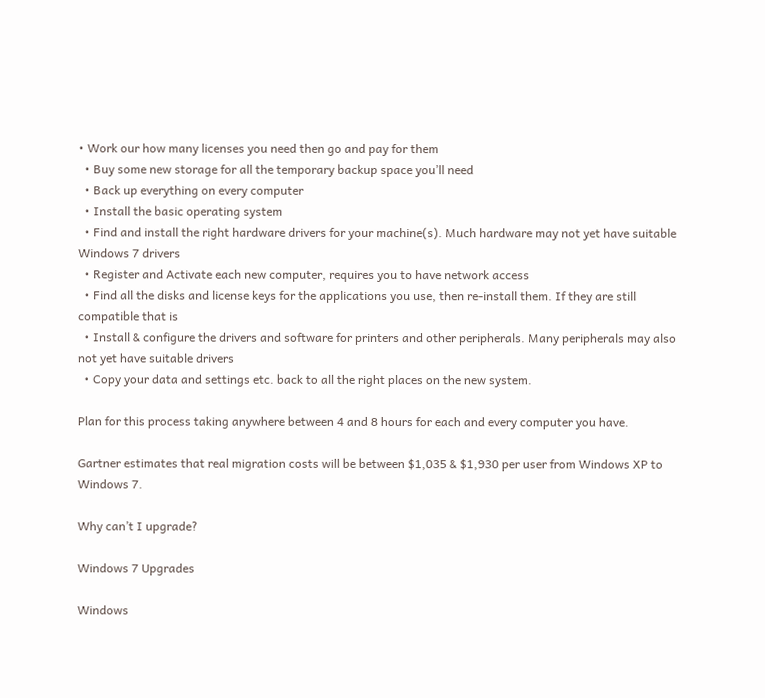• Work our how many licenses you need then go and pay for them
  • Buy some new storage for all the temporary backup space you’ll need
  • Back up everything on every computer
  • Install the basic operating system
  • Find and install the right hardware drivers for your machine(s). Much hardware may not yet have suitable Windows 7 drivers
  • Register and Activate each new computer, requires you to have network access
  • Find all the disks and license keys for the applications you use, then re-install them. If they are still compatible that is
  • Install & configure the drivers and software for printers and other peripherals. Many peripherals may also not yet have suitable drivers
  • Copy your data and settings etc. back to all the right places on the new system.

Plan for this process taking anywhere between 4 and 8 hours for each and every computer you have.

Gartner estimates that real migration costs will be between $1,035 & $1,930 per user from Windows XP to Windows 7.

Why can’t I upgrade?

Windows 7 Upgrades

Windows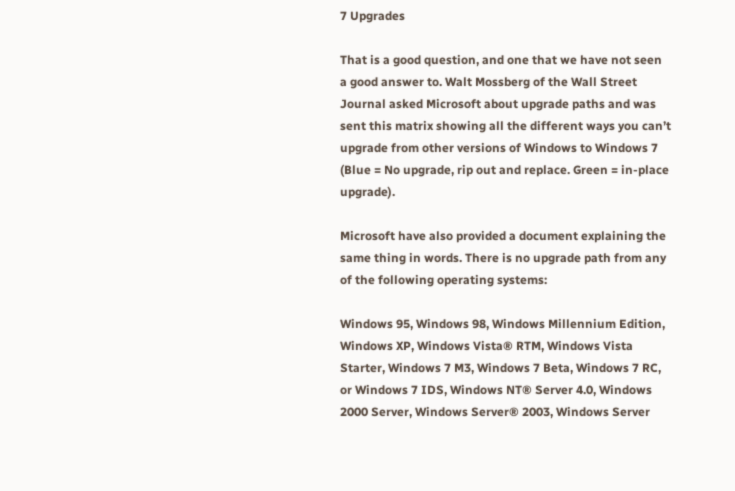7 Upgrades

That is a good question, and one that we have not seen a good answer to. Walt Mossberg of the Wall Street Journal asked Microsoft about upgrade paths and was sent this matrix showing all the different ways you can’t upgrade from other versions of Windows to Windows 7 (Blue = No upgrade, rip out and replace. Green = in-place upgrade).

Microsoft have also provided a document explaining the same thing in words. There is no upgrade path from any of the following operating systems:

Windows 95, Windows 98, Windows Millennium Edition, Windows XP, Windows Vista® RTM, Windows Vista Starter, Windows 7 M3, Windows 7 Beta, Windows 7 RC, or Windows 7 IDS, Windows NT® Server 4.0, Windows 2000 Server, Windows Server® 2003, Windows Server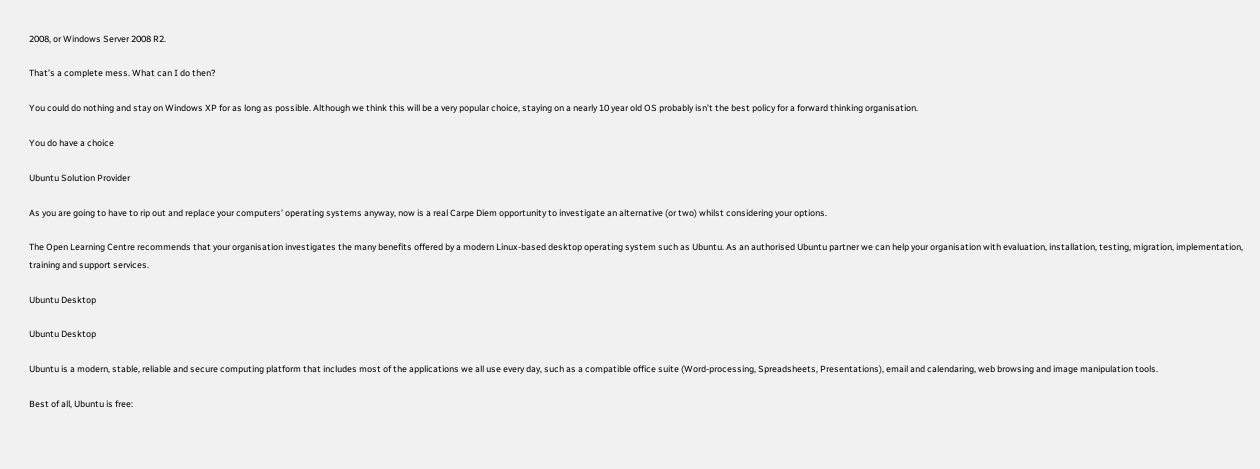2008, or Windows Server 2008 R2.

That’s a complete mess. What can I do then?

You could do nothing and stay on Windows XP for as long as possible. Although we think this will be a very popular choice, staying on a nearly 10 year old OS probably isn’t the best policy for a forward thinking organisation.

You do have a choice

Ubuntu Solution Provider

As you are going to have to rip out and replace your computers’ operating systems anyway, now is a real Carpe Diem opportunity to investigate an alternative (or two) whilst considering your options.

The Open Learning Centre recommends that your organisation investigates the many benefits offered by a modern Linux-based desktop operating system such as Ubuntu. As an authorised Ubuntu partner we can help your organisation with evaluation, installation, testing, migration, implementation, training and support services.

Ubuntu Desktop

Ubuntu Desktop

Ubuntu is a modern, stable, reliable and secure computing platform that includes most of the applications we all use every day, such as a compatible office suite (Word-processing, Spreadsheets, Presentations), email and calendaring, web browsing and image manipulation tools.

Best of all, Ubuntu is free: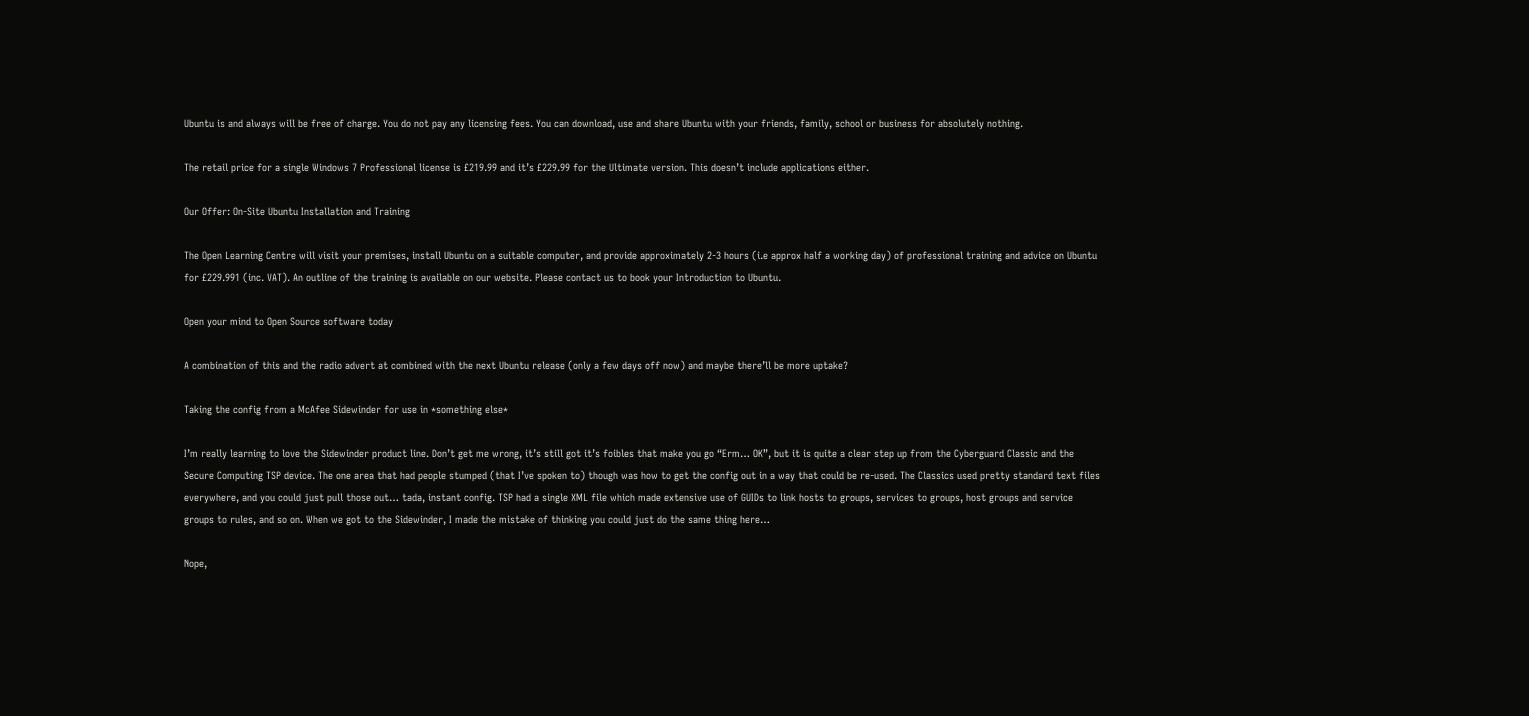Ubuntu is and always will be free of charge. You do not pay any licensing fees. You can download, use and share Ubuntu with your friends, family, school or business for absolutely nothing.

The retail price for a single Windows 7 Professional license is £219.99 and it’s £229.99 for the Ultimate version. This doesn’t include applications either.

Our Offer: On-Site Ubuntu Installation and Training

The Open Learning Centre will visit your premises, install Ubuntu on a suitable computer, and provide approximately 2-3 hours (i.e approx half a working day) of professional training and advice on Ubuntu for £229.991 (inc. VAT). An outline of the training is available on our website. Please contact us to book your Introduction to Ubuntu.

Open your mind to Open Source software today

A combination of this and the radio advert at combined with the next Ubuntu release (only a few days off now) and maybe there’ll be more uptake?

Taking the config from a McAfee Sidewinder for use in *something else*

I’m really learning to love the Sidewinder product line. Don’t get me wrong, it’s still got it’s foibles that make you go “Erm… OK”, but it is quite a clear step up from the Cyberguard Classic and the Secure Computing TSP device. The one area that had people stumped (that I’ve spoken to) though was how to get the config out in a way that could be re-used. The Classics used pretty standard text files everywhere, and you could just pull those out… tada, instant config. TSP had a single XML file which made extensive use of GUIDs to link hosts to groups, services to groups, host groups and service groups to rules, and so on. When we got to the Sidewinder, I made the mistake of thinking you could just do the same thing here…

Nope,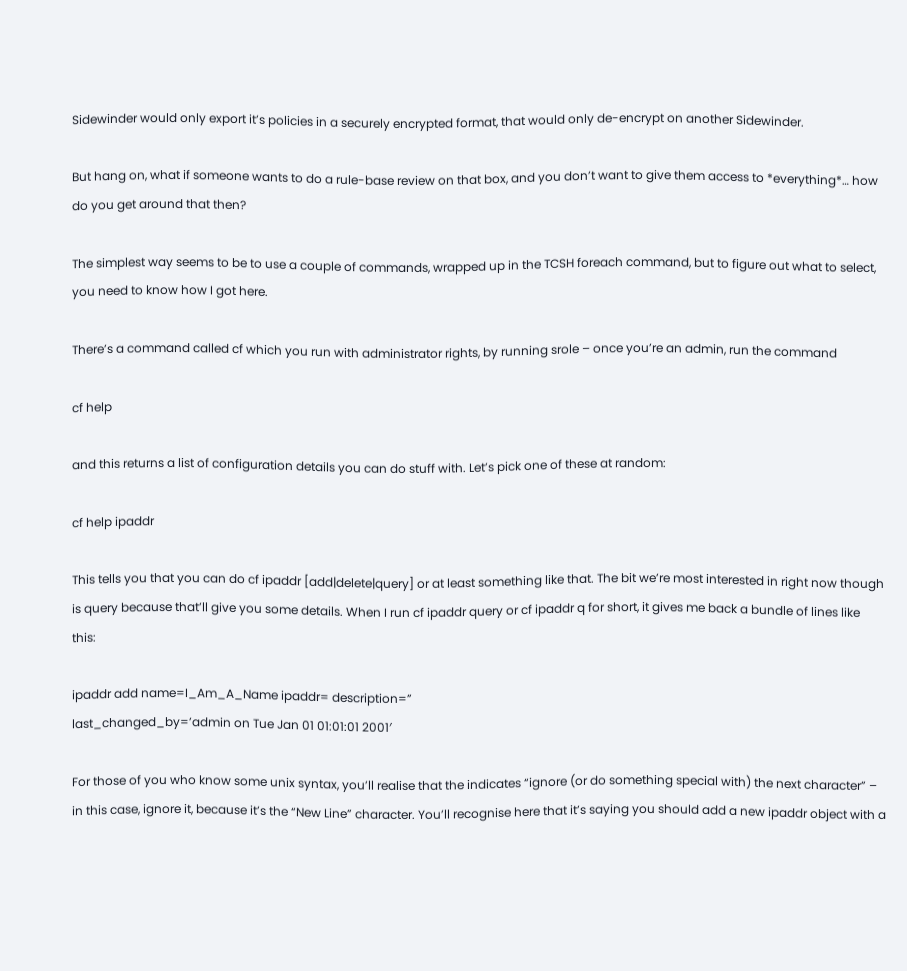Sidewinder would only export it’s policies in a securely encrypted format, that would only de-encrypt on another Sidewinder.

But hang on, what if someone wants to do a rule-base review on that box, and you don’t want to give them access to *everything*… how do you get around that then?

The simplest way seems to be to use a couple of commands, wrapped up in the TCSH foreach command, but to figure out what to select, you need to know how I got here.

There’s a command called cf which you run with administrator rights, by running srole – once you’re an admin, run the command

cf help

and this returns a list of configuration details you can do stuff with. Let’s pick one of these at random:

cf help ipaddr

This tells you that you can do cf ipaddr [add|delete|query] or at least something like that. The bit we’re most interested in right now though is query because that’ll give you some details. When I run cf ipaddr query or cf ipaddr q for short, it gives me back a bundle of lines like this:

ipaddr add name=I_Am_A_Name ipaddr= description=”
last_changed_by=’admin on Tue Jan 01 01:01:01 2001′

For those of you who know some unix syntax, you’ll realise that the indicates “ignore (or do something special with) the next character” – in this case, ignore it, because it’s the “New Line” character. You’ll recognise here that it’s saying you should add a new ipaddr object with a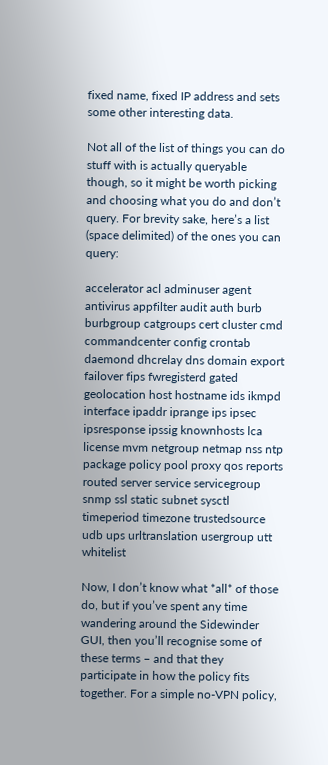fixed name, fixed IP address and sets some other interesting data.

Not all of the list of things you can do stuff with is actually queryable though, so it might be worth picking and choosing what you do and don’t query. For brevity sake, here’s a list (space delimited) of the ones you can query:

accelerator acl adminuser agent antivirus appfilter audit auth burb burbgroup catgroups cert cluster cmd commandcenter config crontab daemond dhcrelay dns domain export failover fips fwregisterd gated geolocation host hostname ids ikmpd interface ipaddr iprange ips ipsec ipsresponse ipssig knownhosts lca license mvm netgroup netmap nss ntp package policy pool proxy qos reports routed server service servicegroup snmp ssl static subnet sysctl timeperiod timezone trustedsource udb ups urltranslation usergroup utt whitelist

Now, I don’t know what *all* of those do, but if you’ve spent any time wandering around the Sidewinder GUI, then you’ll recognise some of these terms – and that they participate in how the policy fits together. For a simple no-VPN policy,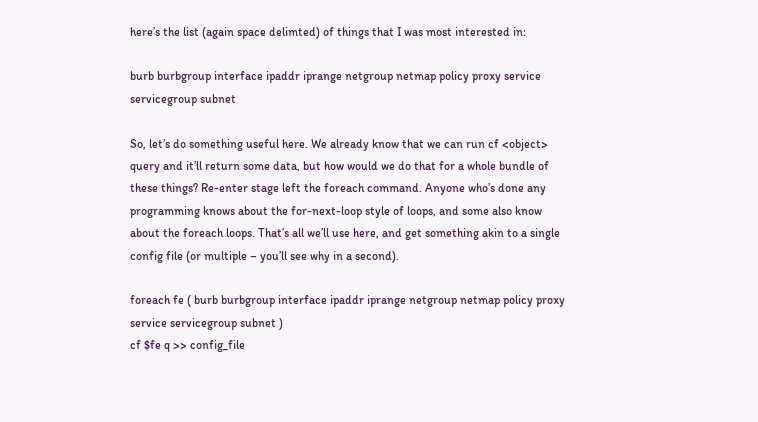here’s the list (again space delimted) of things that I was most interested in:

burb burbgroup interface ipaddr iprange netgroup netmap policy proxy service servicegroup subnet

So, let’s do something useful here. We already know that we can run cf <object> query and it’ll return some data, but how would we do that for a whole bundle of these things? Re-enter stage left the foreach command. Anyone who’s done any programming knows about the for-next-loop style of loops, and some also know about the foreach loops. That’s all we’ll use here, and get something akin to a single config file (or multiple – you’ll see why in a second).

foreach fe ( burb burbgroup interface ipaddr iprange netgroup netmap policy proxy service servicegroup subnet )
cf $fe q >> config_file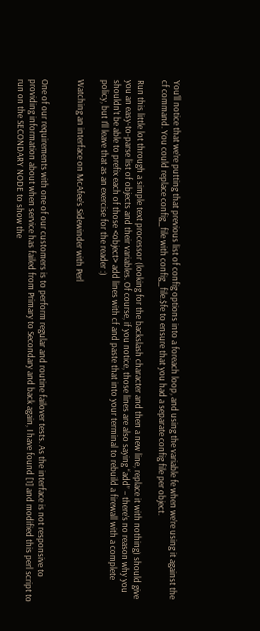You’ll notice that we’re putting that previous list of config options into a foreach loop, and using the variable fe when we’re using it against the cf command. You could replace config_file with config_file.$fe to ensure that you had a separate config file per object.

Run this little lot through a simple text processor (looking for the backslash character and then a new line, replace it with nothing) should give you an easy-to-parse list of objects and their variables. Of course, if you notice, those lines are also saying “add” – there’s no reason why you shouldn’t be able to prefix each of those <object> add lines with cf and paste that into your terminal to rebuild a firewall with a complete policy, but I’ll leave that as an exercise for the reader :)

Watching an interface on McAfee’s Sidewinder with Perl


One of our requirements with one of our customers is to perform regular and routine failover tests. As the interface is not responsive to providing information about when service has failed from Primary to Secondary and back again, I have found [1] and modified this perl script to run on the SECONDARY NODE to show the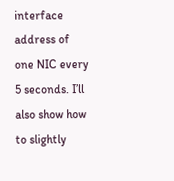interface address of one NIC every 5 seconds. I’ll also show how to slightly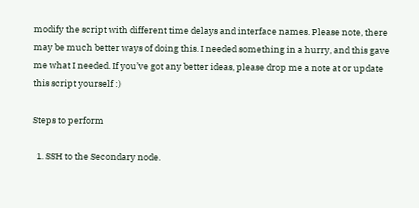modify the script with different time delays and interface names. Please note, there may be much better ways of doing this. I needed something in a hurry, and this gave me what I needed. If you’ve got any better ideas, please drop me a note at or update this script yourself :)

Steps to perform

  1. SSH to the Secondary node.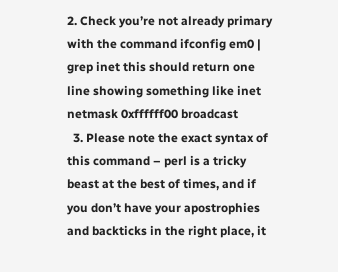2. Check you’re not already primary with the command ifconfig em0 | grep inet this should return one line showing something like inet netmask 0xffffff00 broadcast
  3. Please note the exact syntax of this command – perl is a tricky beast at the best of times, and if you don’t have your apostrophies and backticks in the right place, it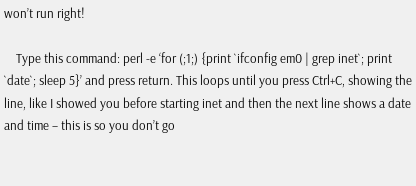won’t run right!

    Type this command: perl -e ‘for (;1;) {print `ifconfig em0 | grep inet`; print `date`; sleep 5}’ and press return. This loops until you press Ctrl+C, showing the line, like I showed you before starting inet and then the next line shows a date and time – this is so you don’t go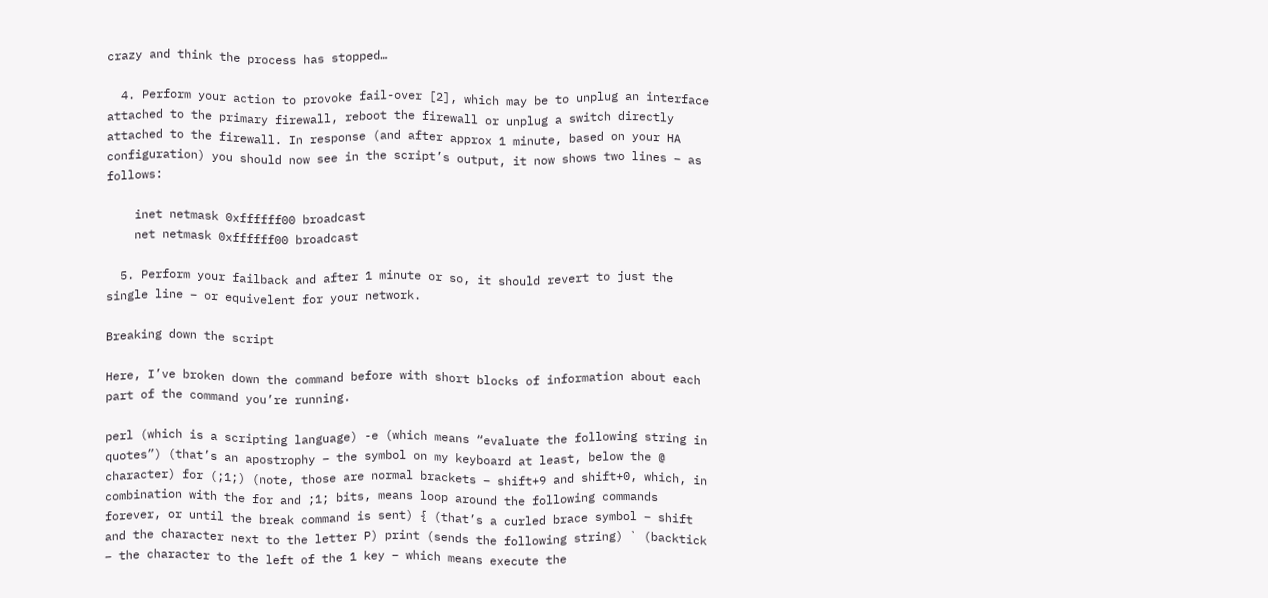crazy and think the process has stopped…

  4. Perform your action to provoke fail-over [2], which may be to unplug an interface attached to the primary firewall, reboot the firewall or unplug a switch directly attached to the firewall. In response (and after approx 1 minute, based on your HA configuration) you should now see in the script’s output, it now shows two lines – as follows:

    inet netmask 0xffffff00 broadcast
    net netmask 0xffffff00 broadcast

  5. Perform your failback and after 1 minute or so, it should revert to just the single line – or equivelent for your network.

Breaking down the script

Here, I’ve broken down the command before with short blocks of information about each part of the command you’re running.

perl (which is a scripting language) -e (which means “evaluate the following string in quotes”) (that’s an apostrophy – the symbol on my keyboard at least, below the @ character) for (;1;) (note, those are normal brackets – shift+9 and shift+0, which, in combination with the for and ;1; bits, means loop around the following commands forever, or until the break command is sent) { (that’s a curled brace symbol – shift and the character next to the letter P) print (sends the following string) ` (backtick – the character to the left of the 1 key – which means execute the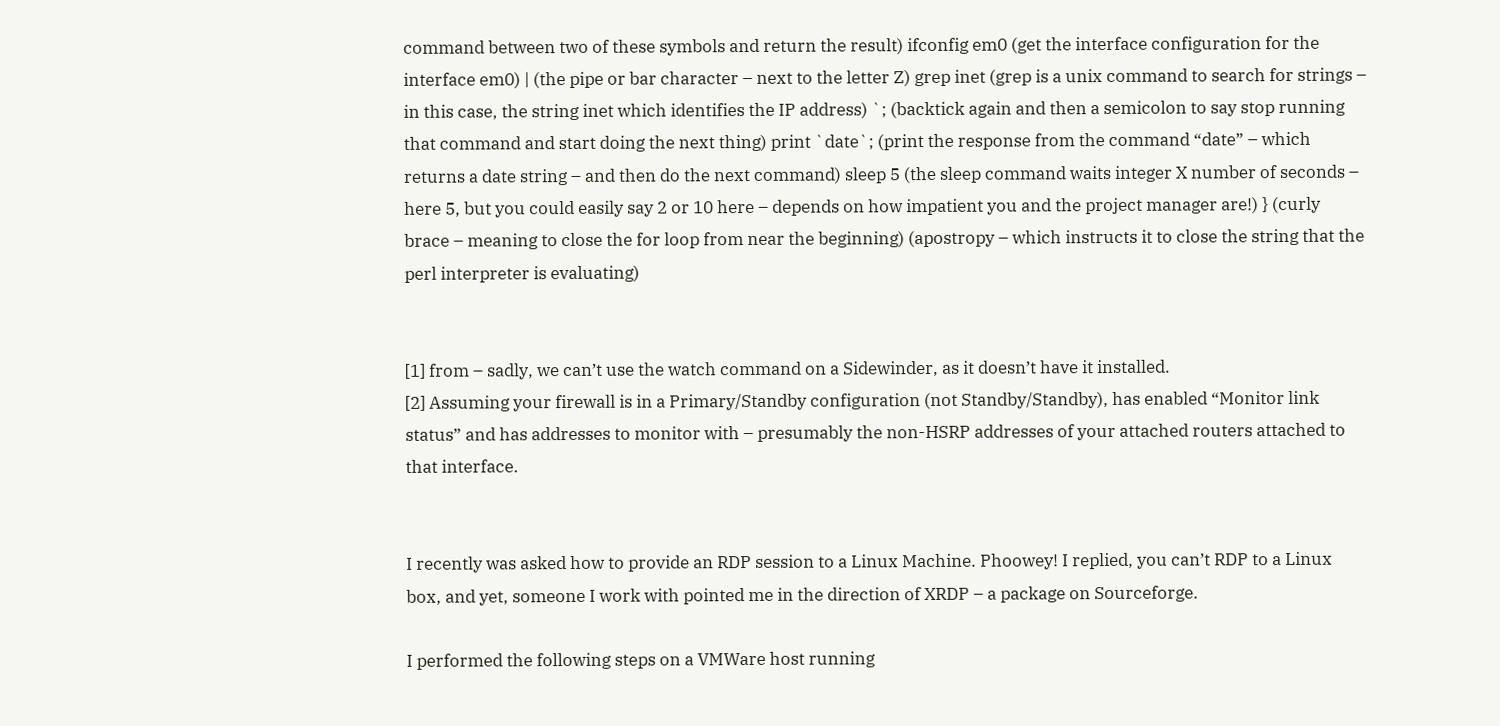command between two of these symbols and return the result) ifconfig em0 (get the interface configuration for the interface em0) | (the pipe or bar character – next to the letter Z) grep inet (grep is a unix command to search for strings – in this case, the string inet which identifies the IP address) `; (backtick again and then a semicolon to say stop running that command and start doing the next thing) print `date`; (print the response from the command “date” – which returns a date string – and then do the next command) sleep 5 (the sleep command waits integer X number of seconds – here 5, but you could easily say 2 or 10 here – depends on how impatient you and the project manager are!) } (curly brace – meaning to close the for loop from near the beginning) (apostropy – which instructs it to close the string that the perl interpreter is evaluating)


[1] from – sadly, we can’t use the watch command on a Sidewinder, as it doesn’t have it installed.
[2] Assuming your firewall is in a Primary/Standby configuration (not Standby/Standby), has enabled “Monitor link status” and has addresses to monitor with – presumably the non-HSRP addresses of your attached routers attached to that interface.


I recently was asked how to provide an RDP session to a Linux Machine. Phoowey! I replied, you can’t RDP to a Linux box, and yet, someone I work with pointed me in the direction of XRDP – a package on Sourceforge.

I performed the following steps on a VMWare host running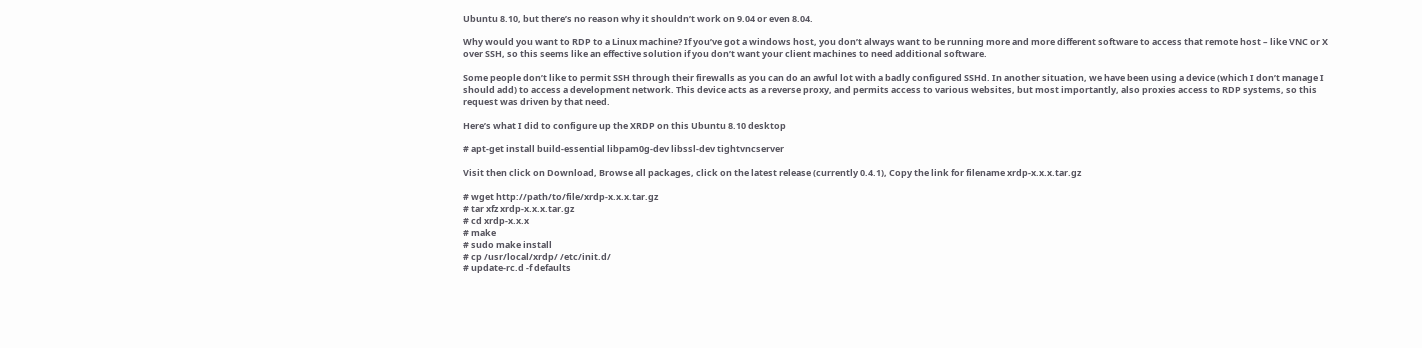Ubuntu 8.10, but there’s no reason why it shouldn’t work on 9.04 or even 8.04.

Why would you want to RDP to a Linux machine? If you’ve got a windows host, you don’t always want to be running more and more different software to access that remote host – like VNC or X over SSH, so this seems like an effective solution if you don’t want your client machines to need additional software.

Some people don’t like to permit SSH through their firewalls as you can do an awful lot with a badly configured SSHd. In another situation, we have been using a device (which I don’t manage I should add) to access a development network. This device acts as a reverse proxy, and permits access to various websites, but most importantly, also proxies access to RDP systems, so this request was driven by that need.

Here’s what I did to configure up the XRDP on this Ubuntu 8.10 desktop

# apt-get install build-essential libpam0g-dev libssl-dev tightvncserver

Visit then click on Download, Browse all packages, click on the latest release (currently 0.4.1), Copy the link for filename xrdp-x.x.x.tar.gz

# wget http://path/to/file/xrdp-x.x.x.tar.gz
# tar xfz xrdp-x.x.x.tar.gz
# cd xrdp-x.x.x
# make
# sudo make install
# cp /usr/local/xrdp/ /etc/init.d/
# update-rc.d -f defaults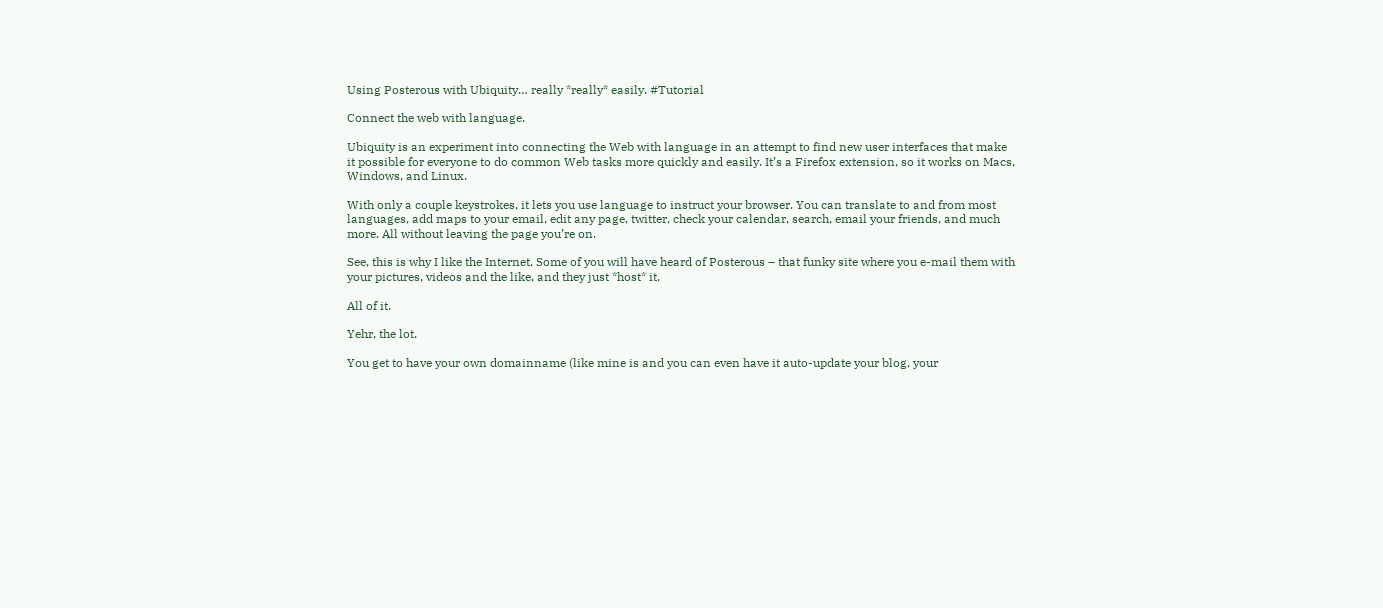Using Posterous with Ubiquity… really *really* easily. #Tutorial

Connect the web with language.

Ubiquity is an experiment into connecting the Web with language in an attempt to find new user interfaces that make it possible for everyone to do common Web tasks more quickly and easily. It’s a Firefox extension, so it works on Macs, Windows, and Linux.

With only a couple keystrokes, it lets you use language to instruct your browser. You can translate to and from most languages, add maps to your email, edit any page, twitter, check your calendar, search, email your friends, and much more. All without leaving the page you’re on.

See, this is why I like the Internet. Some of you will have heard of Posterous – that funky site where you e-mail them with your pictures, videos and the like, and they just *host* it.

All of it.

Yehr, the lot.

You get to have your own domainname (like mine is and you can even have it auto-update your blog, your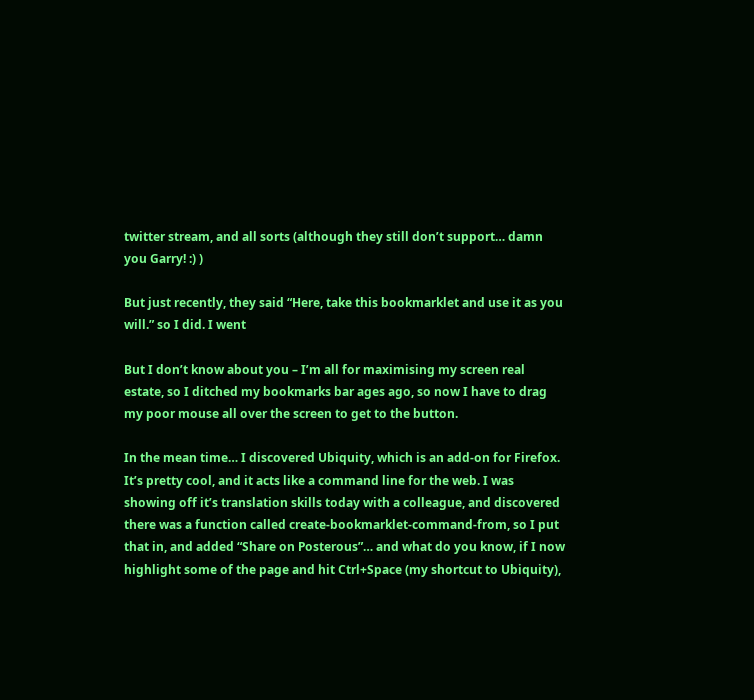twitter stream, and all sorts (although they still don’t support… damn you Garry! :) )

But just recently, they said “Here, take this bookmarklet and use it as you will.” so I did. I went

But I don’t know about you – I’m all for maximising my screen real estate, so I ditched my bookmarks bar ages ago, so now I have to drag my poor mouse all over the screen to get to the button.

In the mean time… I discovered Ubiquity, which is an add-on for Firefox. It’s pretty cool, and it acts like a command line for the web. I was showing off it’s translation skills today with a colleague, and discovered there was a function called create-bookmarklet-command-from, so I put that in, and added “Share on Posterous”… and what do you know, if I now highlight some of the page and hit Ctrl+Space (my shortcut to Ubiquity),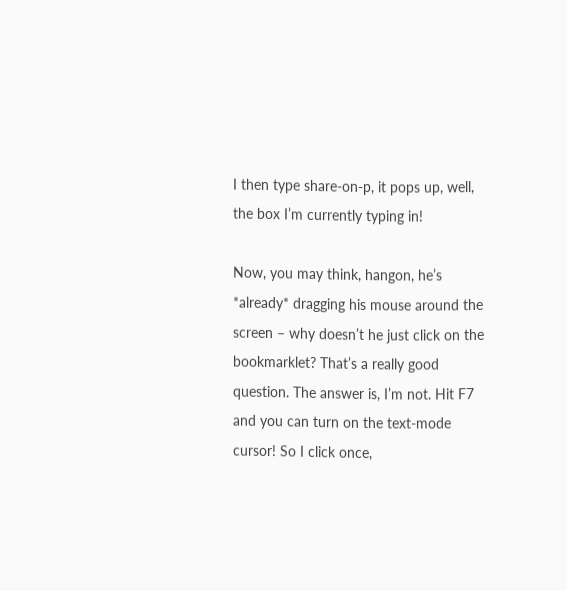I then type share-on-p, it pops up, well, the box I’m currently typing in!

Now, you may think, hangon, he’s *already* dragging his mouse around the screen – why doesn’t he just click on the bookmarklet? That’s a really good question. The answer is, I’m not. Hit F7 and you can turn on the text-mode cursor! So I click once,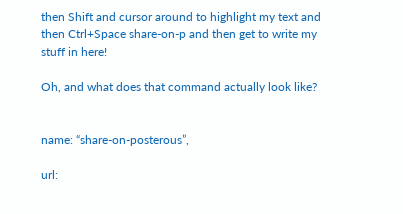then Shift and cursor around to highlight my text and then Ctrl+Space share-on-p and then get to write my stuff in here!

Oh, and what does that command actually look like?


name: “share-on-posterous”,

url: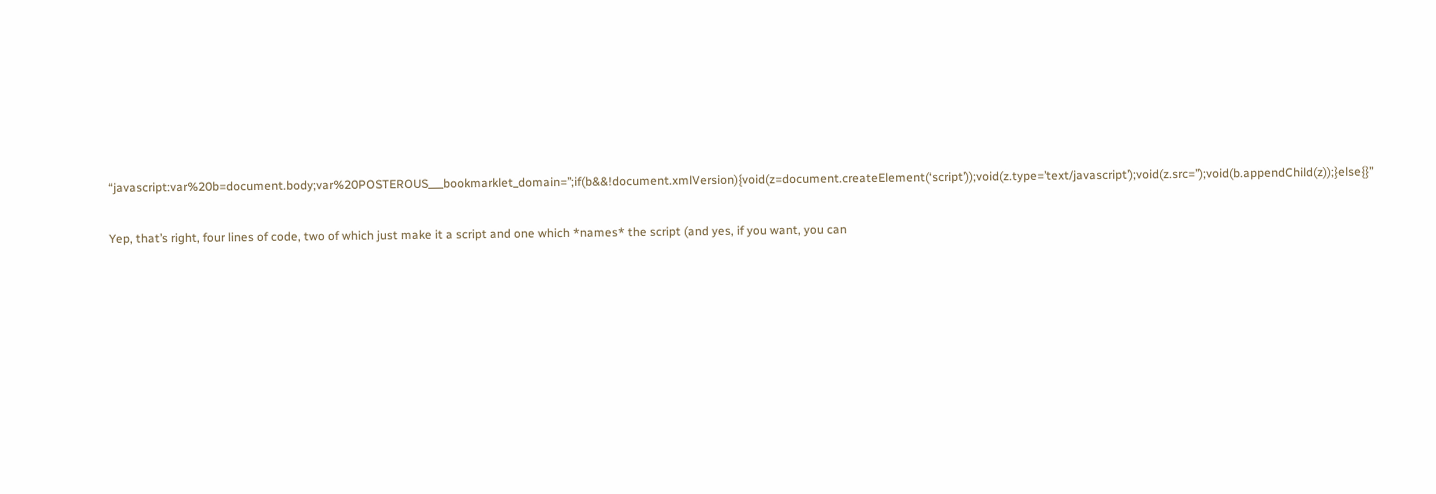“javascript:var%20b=document.body;var%20POSTEROUS___bookmarklet_domain=’’;if(b&&!document.xmlVersion){void(z=document.createElement(‘script’));void(z.type=’text/javascript’);void(z.src=’’);void(b.appendChild(z));}else{}”


Yep, that’s right, four lines of code, two of which just make it a script and one which *names* the script (and yes, if you want, you can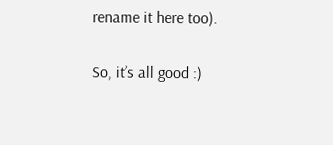rename it here too).

So, it’s all good :)